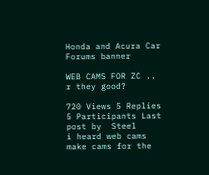Honda and Acura Car Forums banner

WEB CAMS FOR ZC .. r they good?

720 Views 5 Replies 5 Participants Last post by  Steel
i heard web cams make cams for the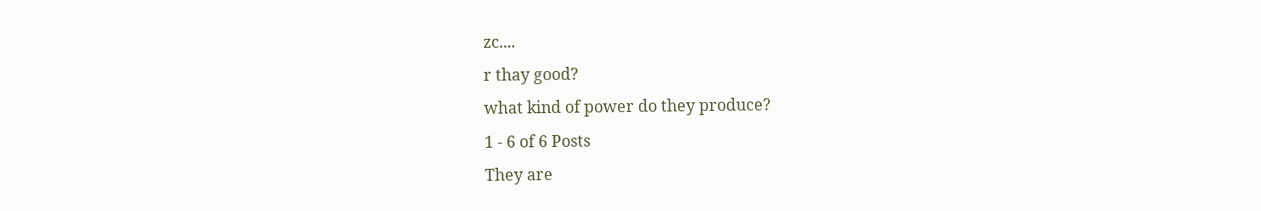zc....
r thay good?
what kind of power do they produce?
1 - 6 of 6 Posts
They are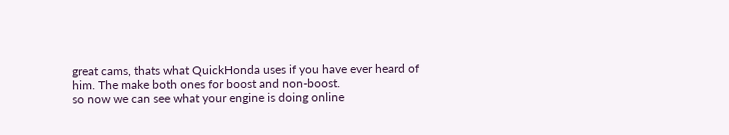great cams, thats what QuickHonda uses if you have ever heard of him. The make both ones for boost and non-boost.
so now we can see what your engine is doing online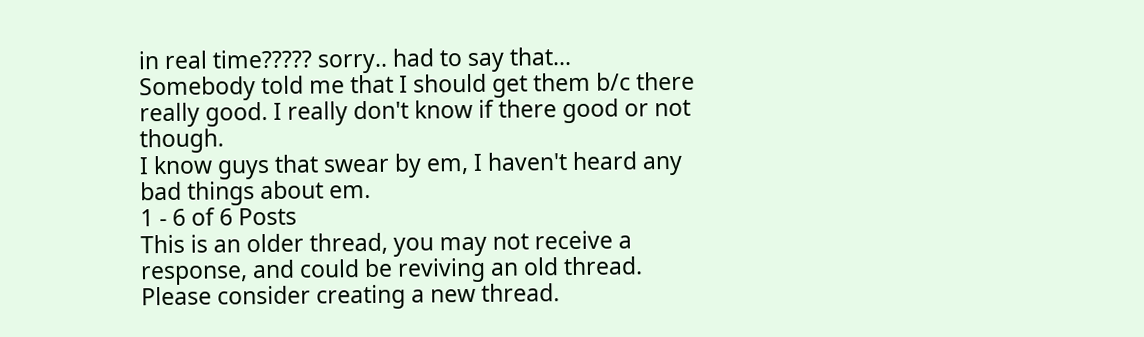in real time????? sorry.. had to say that...
Somebody told me that I should get them b/c there really good. I really don't know if there good or not though.
I know guys that swear by em, I haven't heard any bad things about em.
1 - 6 of 6 Posts
This is an older thread, you may not receive a response, and could be reviving an old thread. Please consider creating a new thread.